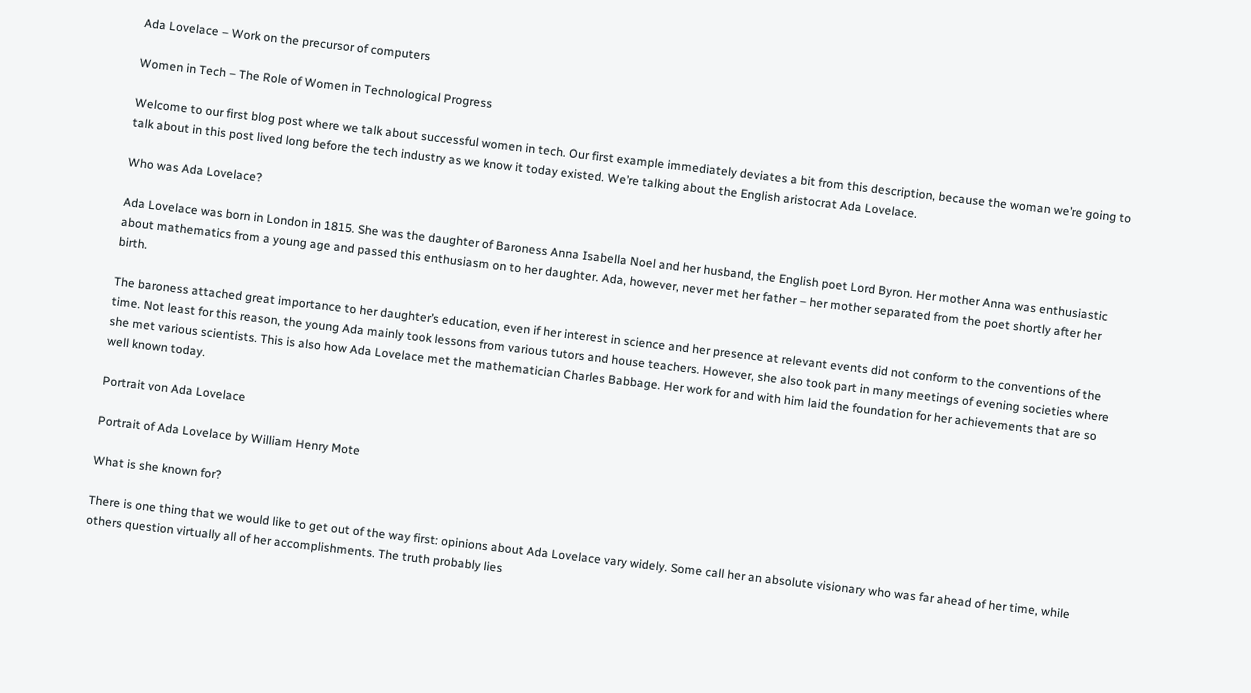Ada Lovelace – Work on the precursor of computers

Women in Tech – The Role of Women in Technological Progress

Welcome to our first blog post where we talk about successful women in tech. Our first example immediately deviates a bit from this description, because the woman we’re going to talk about in this post lived long before the tech industry as we know it today existed. We’re talking about the English aristocrat Ada Lovelace.

Who was Ada Lovelace?

Ada Lovelace was born in London in 1815. She was the daughter of Baroness Anna Isabella Noel and her husband, the English poet Lord Byron. Her mother Anna was enthusiastic about mathematics from a young age and passed this enthusiasm on to her daughter. Ada, however, never met her father – her mother separated from the poet shortly after her birth.

The baroness attached great importance to her daughter’s education, even if her interest in science and her presence at relevant events did not conform to the conventions of the time. Not least for this reason, the young Ada mainly took lessons from various tutors and house teachers. However, she also took part in many meetings of evening societies where she met various scientists. This is also how Ada Lovelace met the mathematician Charles Babbage. Her work for and with him laid the foundation for her achievements that are so well known today.

Portrait von Ada Lovelace

Portrait of Ada Lovelace by William Henry Mote

What is she known for?

There is one thing that we would like to get out of the way first: opinions about Ada Lovelace vary widely. Some call her an absolute visionary who was far ahead of her time, while others question virtually all of her accomplishments. The truth probably lies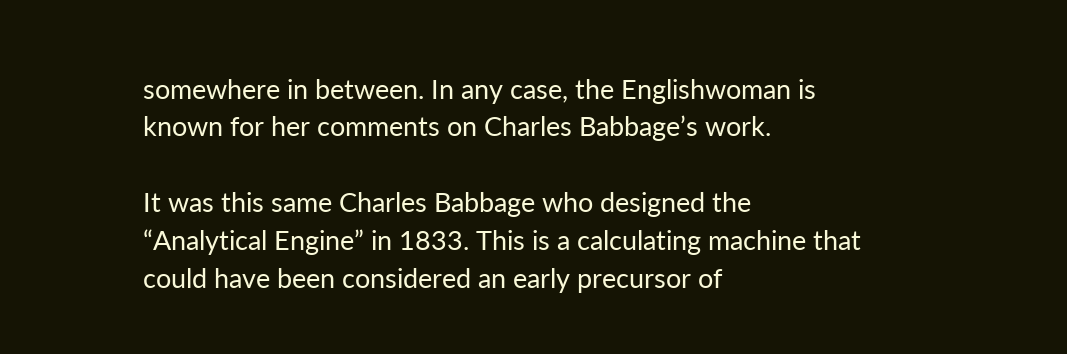somewhere in between. In any case, the Englishwoman is known for her comments on Charles Babbage’s work.

It was this same Charles Babbage who designed the “Analytical Engine” in 1833. This is a calculating machine that could have been considered an early precursor of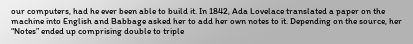our computers, had he ever been able to build it. In 1842, Ada Lovelace translated a paper on the machine into English and Babbage asked her to add her own notes to it. Depending on the source, her “Notes” ended up comprising double to triple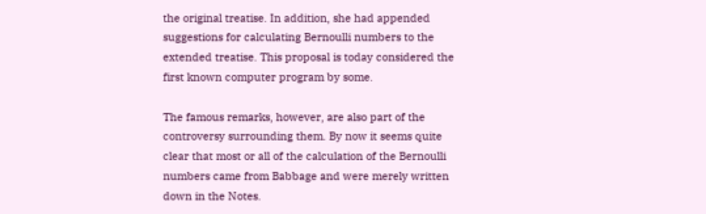the original treatise. In addition, she had appended suggestions for calculating Bernoulli numbers to the extended treatise. This proposal is today considered the first known computer program by some.

The famous remarks, however, are also part of the controversy surrounding them. By now it seems quite clear that most or all of the calculation of the Bernoulli numbers came from Babbage and were merely written down in the Notes.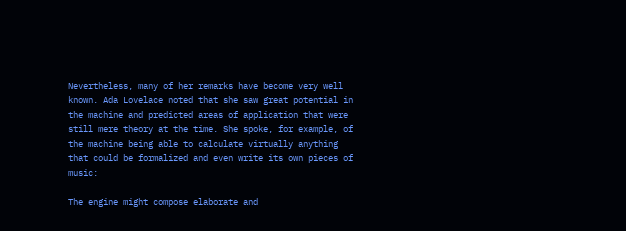Nevertheless, many of her remarks have become very well known. Ada Lovelace noted that she saw great potential in the machine and predicted areas of application that were still mere theory at the time. She spoke, for example, of the machine being able to calculate virtually anything that could be formalized and even write its own pieces of music:

The engine might compose elaborate and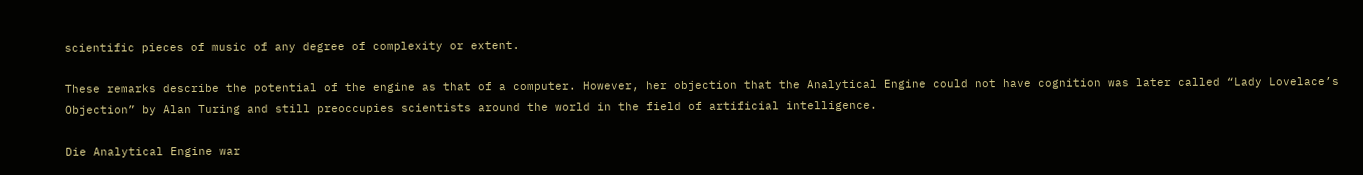scientific pieces of music of any degree of complexity or extent.

These remarks describe the potential of the engine as that of a computer. However, her objection that the Analytical Engine could not have cognition was later called “Lady Lovelace’s Objection” by Alan Turing and still preoccupies scientists around the world in the field of artificial intelligence.

Die Analytical Engine war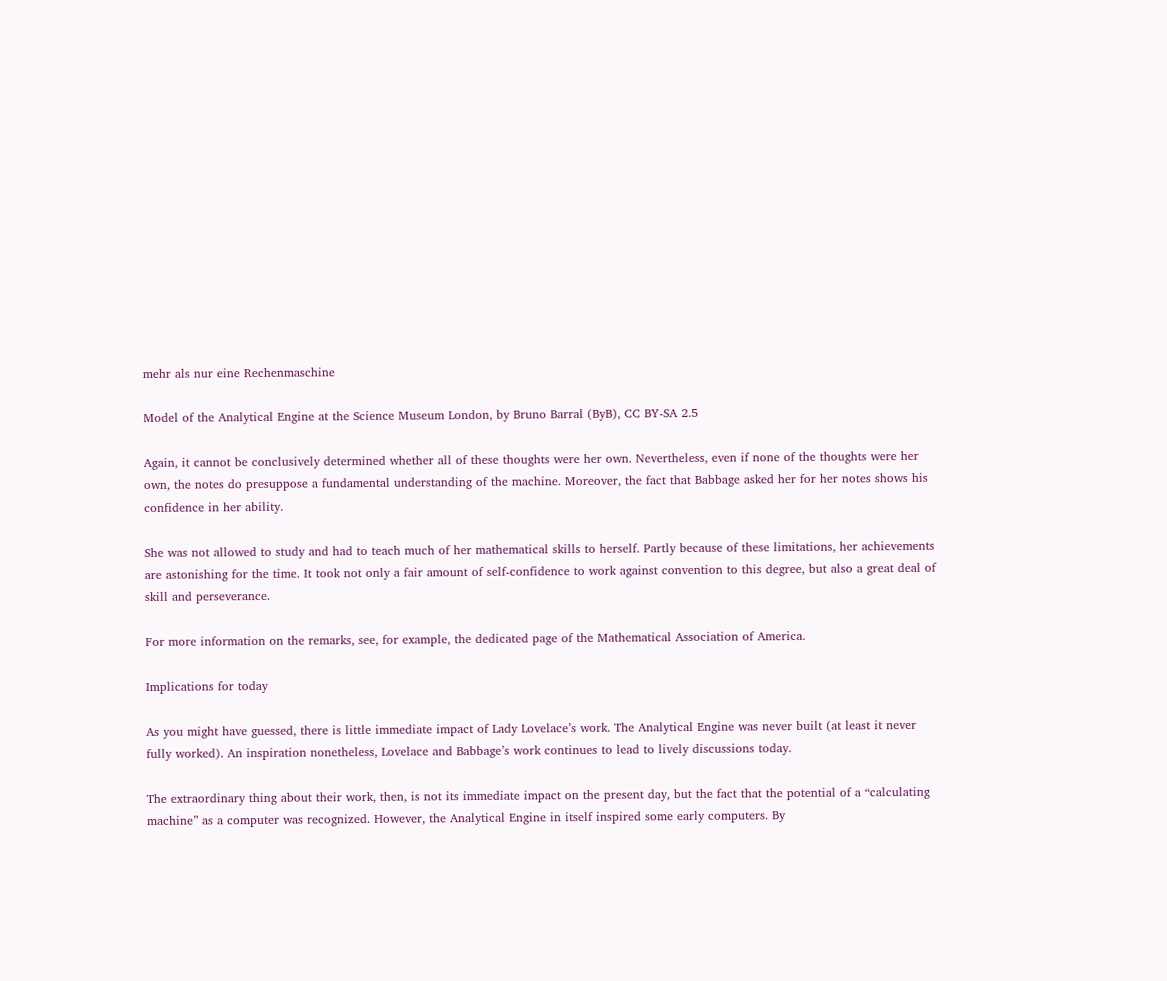mehr als nur eine Rechenmaschine

Model of the Analytical Engine at the Science Museum London, by Bruno Barral (ByB), CC BY-SA 2.5

Again, it cannot be conclusively determined whether all of these thoughts were her own. Nevertheless, even if none of the thoughts were her own, the notes do presuppose a fundamental understanding of the machine. Moreover, the fact that Babbage asked her for her notes shows his confidence in her ability.

She was not allowed to study and had to teach much of her mathematical skills to herself. Partly because of these limitations, her achievements are astonishing for the time. It took not only a fair amount of self-confidence to work against convention to this degree, but also a great deal of skill and perseverance.

For more information on the remarks, see, for example, the dedicated page of the Mathematical Association of America.

Implications for today

As you might have guessed, there is little immediate impact of Lady Lovelace’s work. The Analytical Engine was never built (at least it never fully worked). An inspiration nonetheless, Lovelace and Babbage’s work continues to lead to lively discussions today.

The extraordinary thing about their work, then, is not its immediate impact on the present day, but the fact that the potential of a “calculating machine” as a computer was recognized. However, the Analytical Engine in itself inspired some early computers. By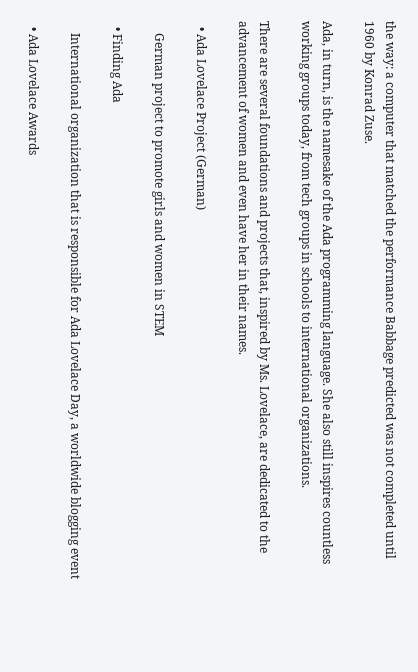the way: a computer that matched the performance Babbage predicted was not completed until 1960 by Konrad Zuse.

Ada, in turn, is the namesake of the Ada programming language. She also still inspires countless working groups today, from tech groups in schools to international organizations.

There are several foundations and projects that, inspired by Ms. Lovelace, are dedicated to the advancement of women and even have her in their names.

  • Ada Lovelace Project (German)

    German project to promote girls and women in STEM

  • Finding Ada

    International organization that is responsible for Ada Lovelace Day, a worldwide blogging event

  • Ada Lovelace Awards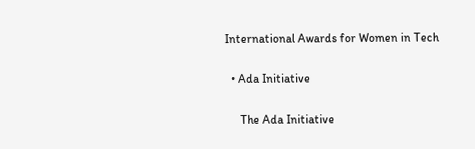International Awards for Women in Tech

  • Ada Initiative

     The Ada Initiative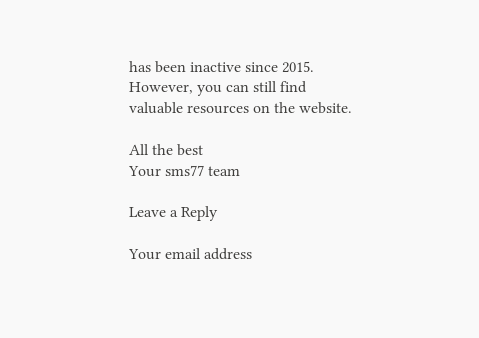has been inactive since 2015. However, you can still find valuable resources on the website.

All the best
Your sms77 team

Leave a Reply

Your email address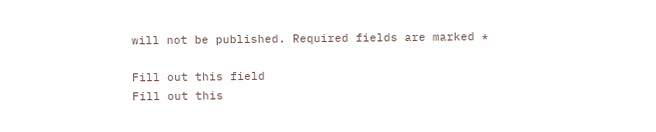will not be published. Required fields are marked *

Fill out this field
Fill out this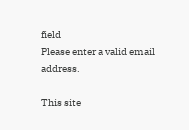field
Please enter a valid email address.

This site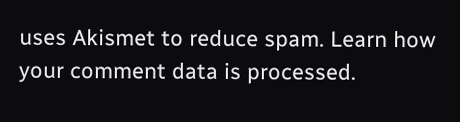uses Akismet to reduce spam. Learn how your comment data is processed.